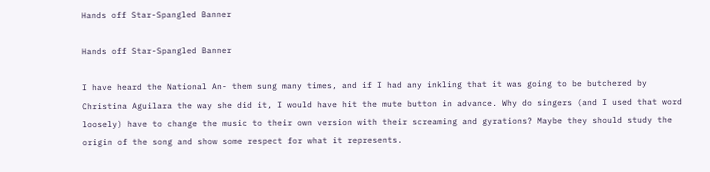Hands off Star-Spangled Banner

Hands off Star-Spangled Banner

I have heard the National An- them sung many times, and if I had any inkling that it was going to be butchered by Christina Aguilara the way she did it, I would have hit the mute button in advance. Why do singers (and I used that word loosely) have to change the music to their own version with their screaming and gyrations? Maybe they should study the origin of the song and show some respect for what it represents.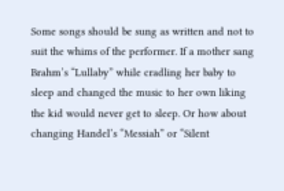Some songs should be sung as written and not to suit the whims of the performer. If a mother sang Brahm’s “Lullaby” while cradling her baby to sleep and changed the music to her own liking the kid would never get to sleep. Or how about changing Handel’s “Messiah” or “Silent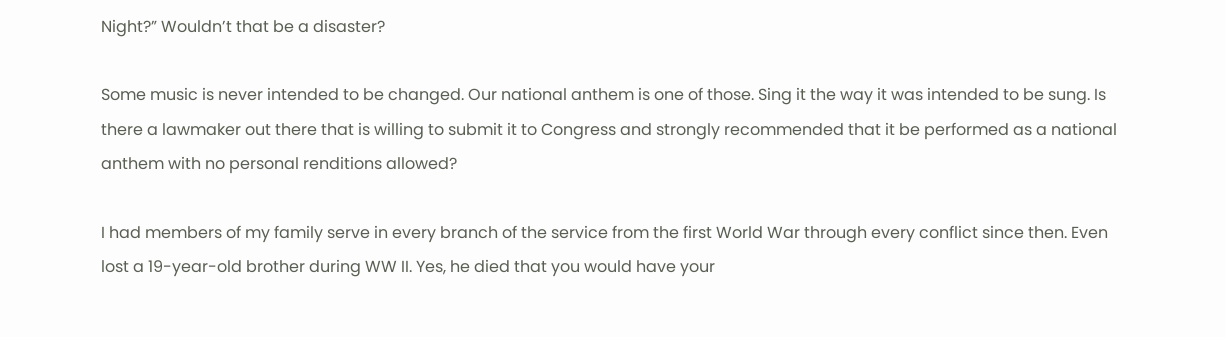Night?” Wouldn’t that be a disaster?

Some music is never intended to be changed. Our national anthem is one of those. Sing it the way it was intended to be sung. Is there a lawmaker out there that is willing to submit it to Congress and strongly recommended that it be performed as a national anthem with no personal renditions allowed?

I had members of my family serve in every branch of the service from the first World War through every conflict since then. Even lost a 19-year-old brother during WW II. Yes, he died that you would have your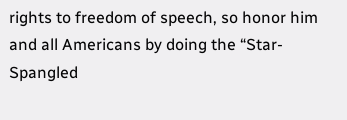rights to freedom of speech, so honor him and all Americans by doing the “Star-Spangled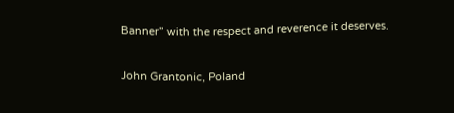Banner” with the respect and reverence it deserves.

John Grantonic, Poland